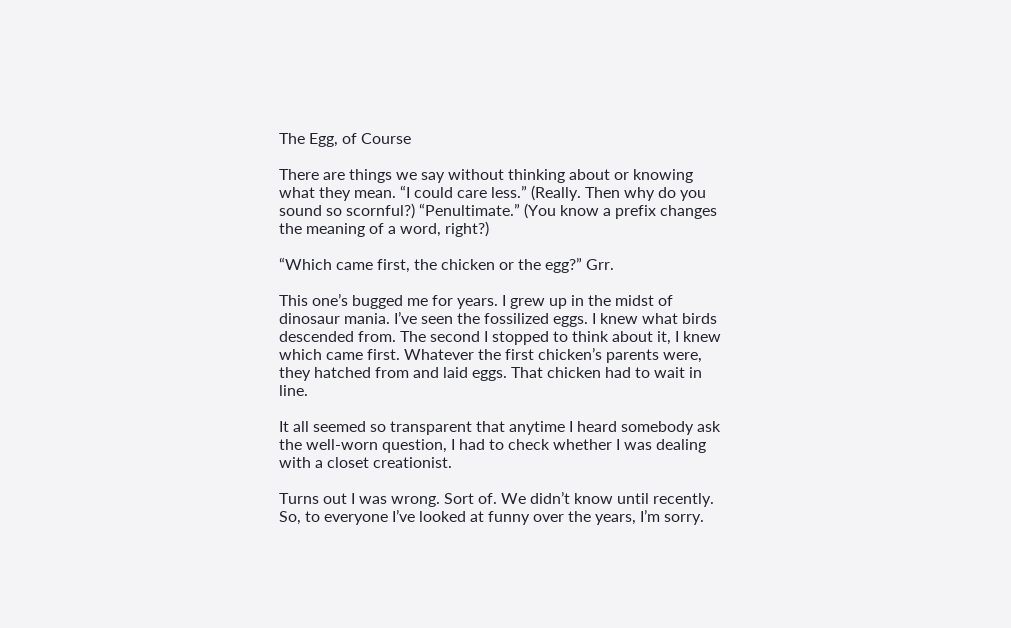The Egg, of Course

There are things we say without thinking about or knowing what they mean. “I could care less.” (Really. Then why do you sound so scornful?) “Penultimate.” (You know a prefix changes the meaning of a word, right?)

“Which came first, the chicken or the egg?” Grr.

This one’s bugged me for years. I grew up in the midst of dinosaur mania. I’ve seen the fossilized eggs. I knew what birds descended from. The second I stopped to think about it, I knew which came first. Whatever the first chicken’s parents were, they hatched from and laid eggs. That chicken had to wait in line.

It all seemed so transparent that anytime I heard somebody ask the well-worn question, I had to check whether I was dealing with a closet creationist.

Turns out I was wrong. Sort of. We didn’t know until recently. So, to everyone I’ve looked at funny over the years, I’m sorry.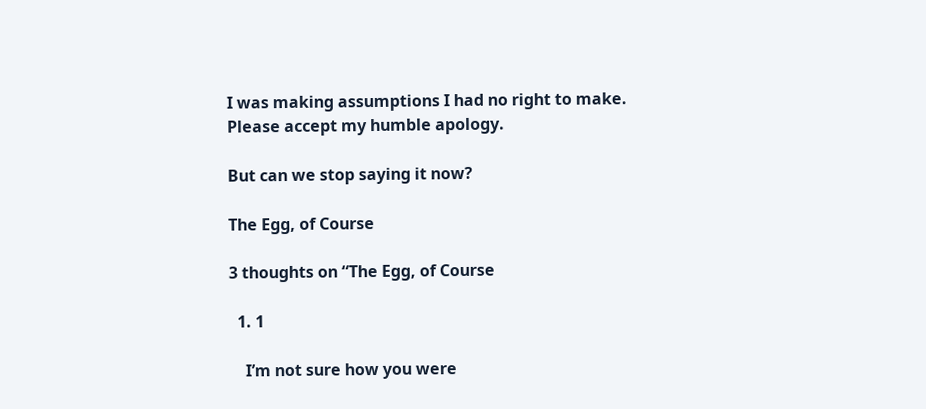I was making assumptions I had no right to make. Please accept my humble apology.

But can we stop saying it now?

The Egg, of Course

3 thoughts on “The Egg, of Course

  1. 1

    I’m not sure how you were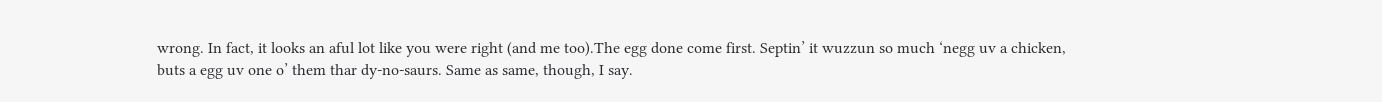wrong. In fact, it looks an aful lot like you were right (and me too).The egg done come first. Septin’ it wuzzun so much ‘negg uv a chicken, buts a egg uv one o’ them thar dy-no-saurs. Same as same, though, I say.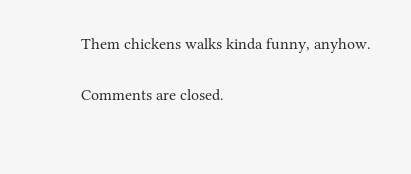Them chickens walks kinda funny, anyhow.

Comments are closed.